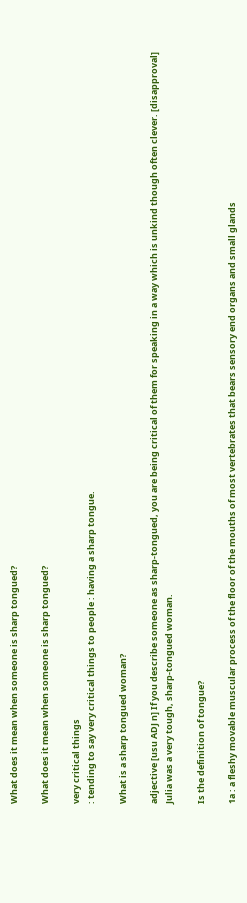What does it mean when someone is sharp tongued?

What does it mean when someone is sharp tongued?

very critical things
: tending to say very critical things to people : having a sharp tongue.

What is a sharp tongued woman?

adjective [usu ADJ n] If you describe someone as sharp-tongued, you are being critical of them for speaking in a way which is unkind though often clever. [disapproval] Julia was a very tough, sharp-tongued woman.

Is the definition of tongue?

1a : a fleshy movable muscular process of the floor of the mouths of most vertebrates that bears sensory end organs and small glands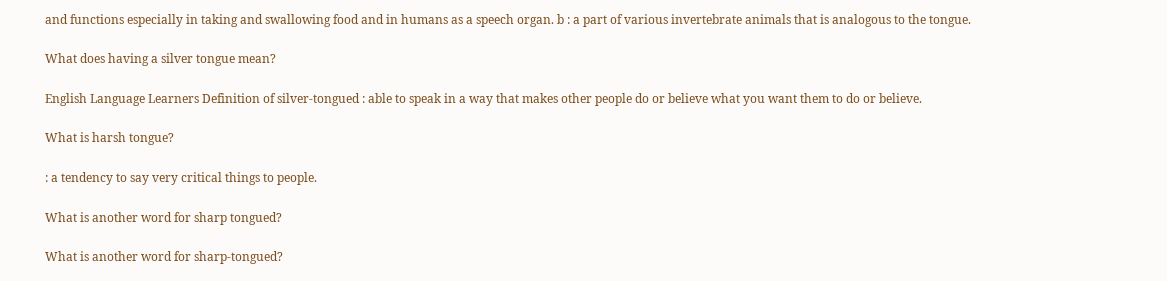and functions especially in taking and swallowing food and in humans as a speech organ. b : a part of various invertebrate animals that is analogous to the tongue.

What does having a silver tongue mean?

English Language Learners Definition of silver-tongued : able to speak in a way that makes other people do or believe what you want them to do or believe.

What is harsh tongue?

: a tendency to say very critical things to people.

What is another word for sharp tongued?

What is another word for sharp-tongued?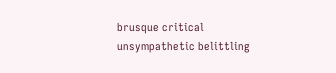brusque critical
unsympathetic belittling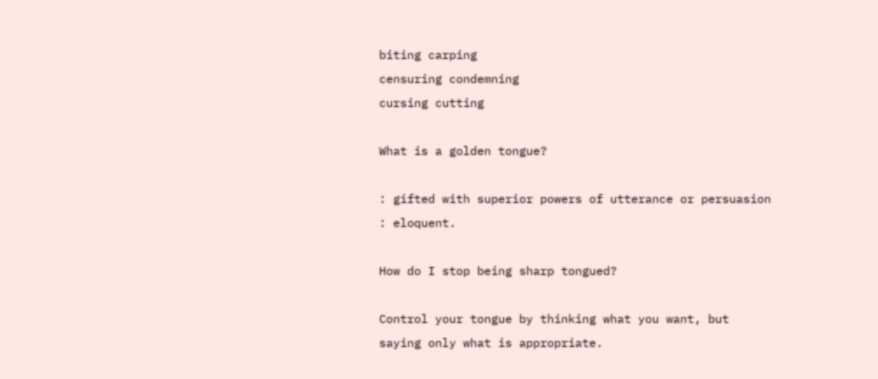biting carping
censuring condemning
cursing cutting

What is a golden tongue?

: gifted with superior powers of utterance or persuasion : eloquent.

How do I stop being sharp tongued?

Control your tongue by thinking what you want, but saying only what is appropriate.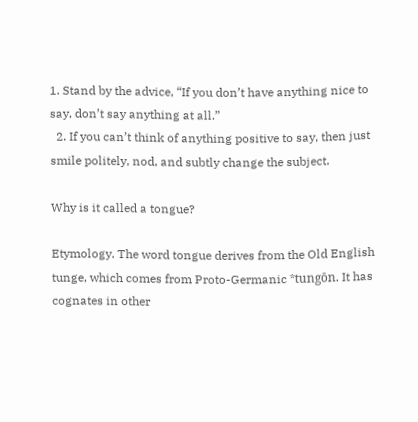1. Stand by the advice, “If you don’t have anything nice to say, don’t say anything at all.”
  2. If you can’t think of anything positive to say, then just smile politely, nod, and subtly change the subject.

Why is it called a tongue?

Etymology. The word tongue derives from the Old English tunge, which comes from Proto-Germanic *tungōn. It has cognates in other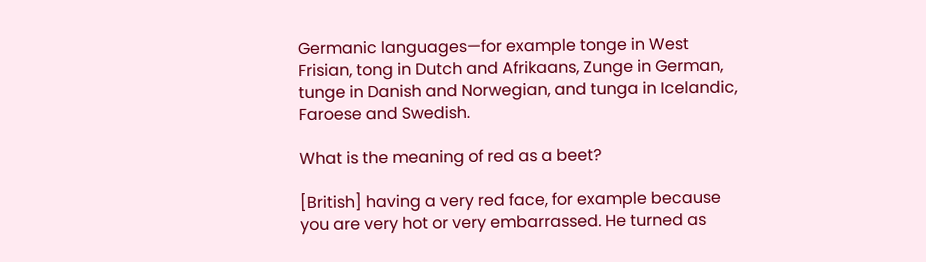Germanic languages—for example tonge in West Frisian, tong in Dutch and Afrikaans, Zunge in German, tunge in Danish and Norwegian, and tunga in Icelandic, Faroese and Swedish.

What is the meaning of red as a beet?

[British] having a very red face, for example because you are very hot or very embarrassed. He turned as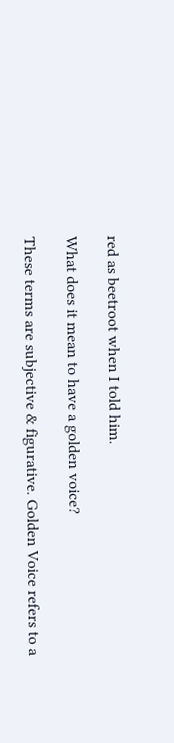red as beetroot when I told him.

What does it mean to have a golden voice?

These terms are subjective & figurative. Golden Voice refers to a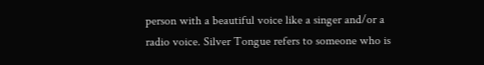person with a beautiful voice like a singer and/or a radio voice. Silver Tongue refers to someone who is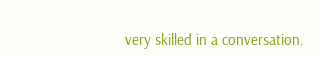very skilled in a conversation.